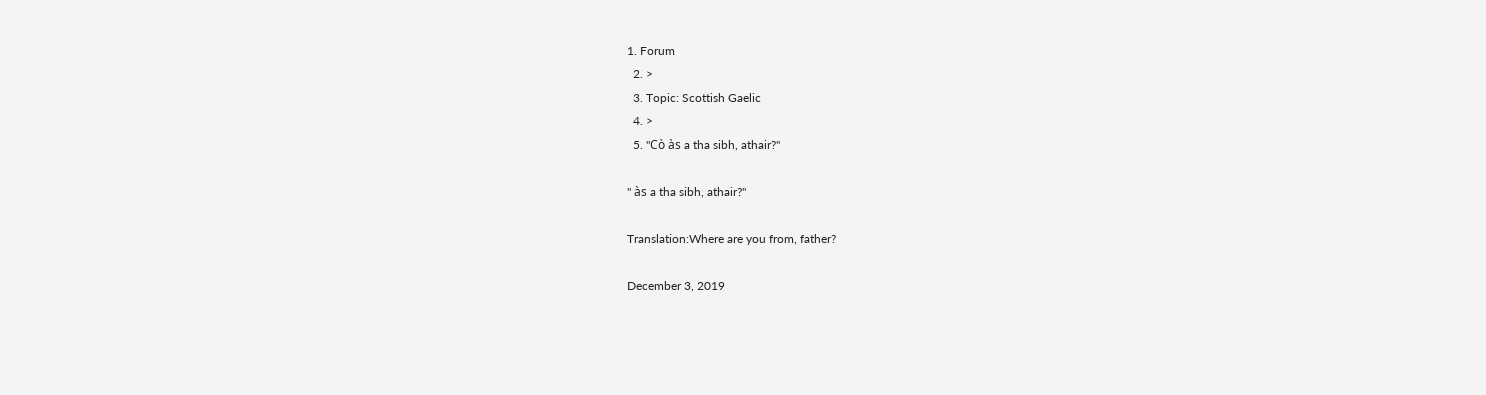1. Forum
  2. >
  3. Topic: Scottish Gaelic
  4. >
  5. "Cò às a tha sibh, athair?"

" às a tha sibh, athair?"

Translation:Where are you from, father?

December 3, 2019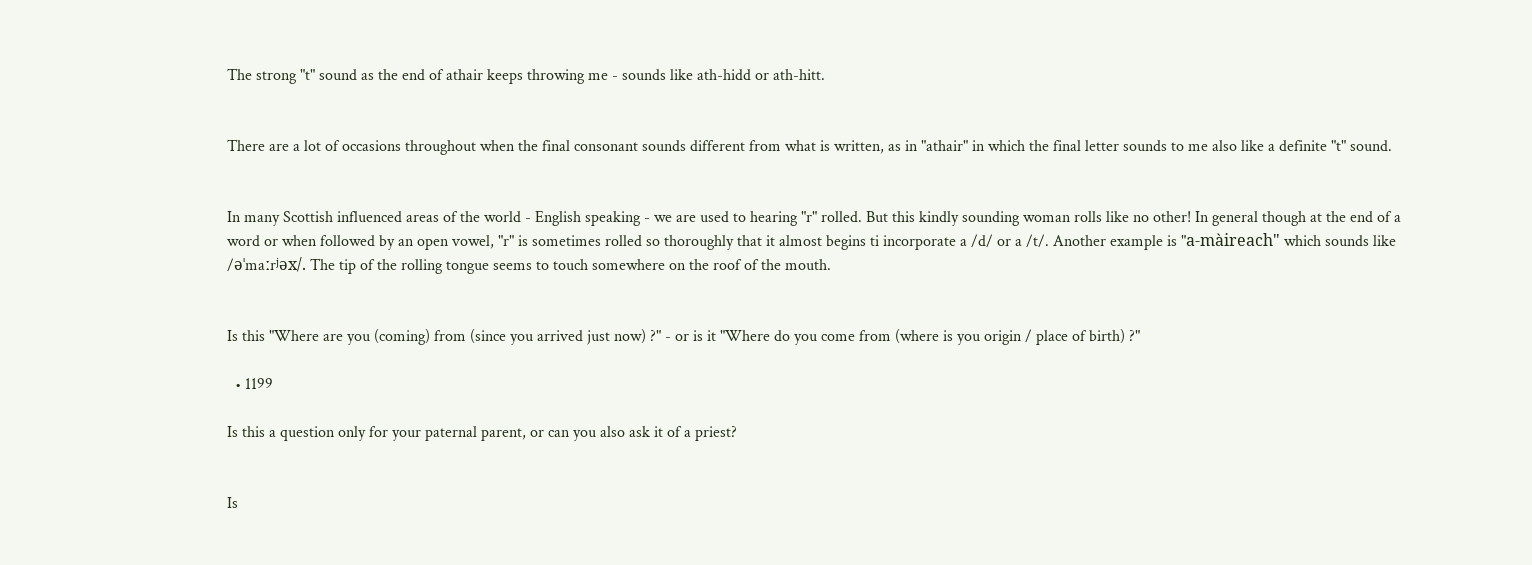The strong "t" sound as the end of athair keeps throwing me - sounds like ath-hidd or ath-hitt.


There are a lot of occasions throughout when the final consonant sounds different from what is written, as in "athair" in which the final letter sounds to me also like a definite "t" sound.


In many Scottish influenced areas of the world - English speaking - we are used to hearing "r" rolled. But this kindly sounding woman rolls like no other! In general though at the end of a word or when followed by an open vowel, "r" is sometimes rolled so thoroughly that it almost begins ti incorporate a /d/ or a /t/. Another example is "a-màireach" which sounds like /əˈmaːrʲəx/. The tip of the rolling tongue seems to touch somewhere on the roof of the mouth.


Is this "Where are you (coming) from (since you arrived just now) ?" - or is it "Where do you come from (where is you origin / place of birth) ?"

  • 1199

Is this a question only for your paternal parent, or can you also ask it of a priest?


Is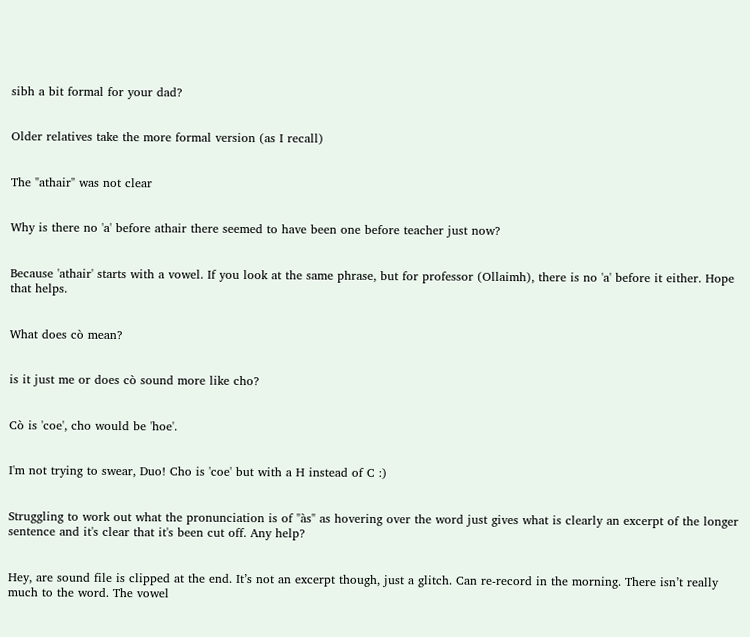sibh a bit formal for your dad?


Older relatives take the more formal version (as I recall)


The "athair" was not clear


Why is there no 'a' before athair there seemed to have been one before teacher just now?


Because 'athair' starts with a vowel. If you look at the same phrase, but for professor (Ollaimh), there is no 'a' before it either. Hope that helps.


What does cò mean?


is it just me or does cò sound more like cho?


Cò is 'coe', cho would be 'hoe'.


I'm not trying to swear, Duo! Cho is 'coe' but with a H instead of C :)


Struggling to work out what the pronunciation is of "às" as hovering over the word just gives what is clearly an excerpt of the longer sentence and it's clear that it's been cut off. Any help?


Hey, are sound file is clipped at the end. It’s not an excerpt though, just a glitch. Can re-record in the morning. There isn’t really much to the word. The vowel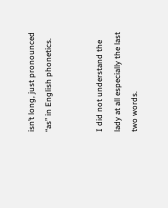isn’t long, just pronounced “as” in English phonetics.


I did not understand the lady at all especially the last two words.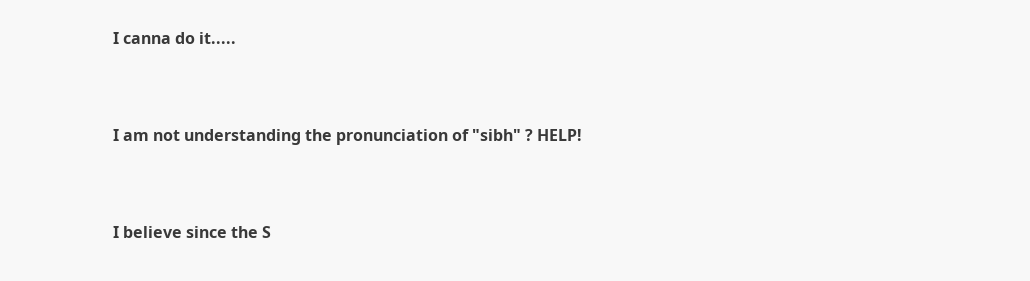I canna do it.....


I am not understanding the pronunciation of "sibh" ? HELP!


I believe since the S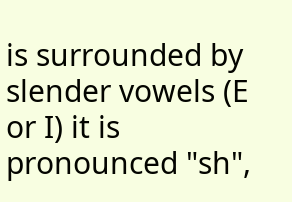is surrounded by slender vowels (E or I) it is pronounced "sh",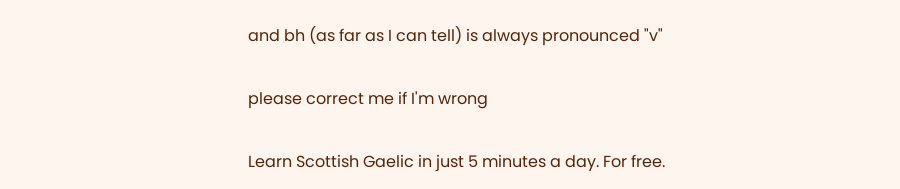and bh (as far as I can tell) is always pronounced "v"

please correct me if I'm wrong

Learn Scottish Gaelic in just 5 minutes a day. For free.